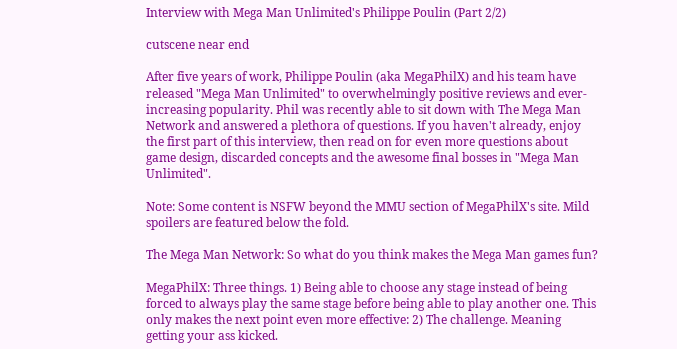Interview with Mega Man Unlimited's Philippe Poulin (Part 2/2)

cutscene near end

After five years of work, Philippe Poulin (aka MegaPhilX) and his team have released "Mega Man Unlimited" to overwhelmingly positive reviews and ever-increasing popularity. Phil was recently able to sit down with The Mega Man Network and answered a plethora of questions. If you haven't already, enjoy the first part of this interview, then read on for even more questions about game design, discarded concepts and the awesome final bosses in "Mega Man Unlimited".

Note: Some content is NSFW beyond the MMU section of MegaPhilX's site. Mild spoilers are featured below the fold.

The Mega Man Network: So what do you think makes the Mega Man games fun?

MegaPhilX: Three things. 1) Being able to choose any stage instead of being forced to always play the same stage before being able to play another one. This only makes the next point even more effective: 2) The challenge. Meaning getting your ass kicked.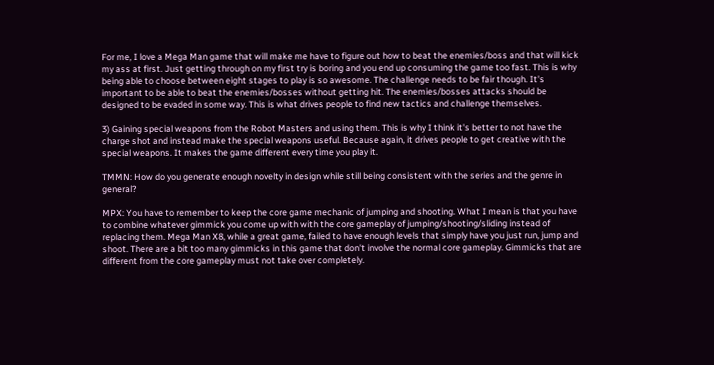For me, I love a Mega Man game that will make me have to figure out how to beat the enemies/boss and that will kick my ass at first. Just getting through on my first try is boring and you end up consuming the game too fast. This is why being able to choose between eight stages to play is so awesome. The challenge needs to be fair though. It's important to be able to beat the enemies/bosses without getting hit. The enemies/bosses attacks should be designed to be evaded in some way. This is what drives people to find new tactics and challenge themselves.

3) Gaining special weapons from the Robot Masters and using them. This is why I think it's better to not have the charge shot and instead make the special weapons useful. Because again, it drives people to get creative with the special weapons. It makes the game different every time you play it.

TMMN: How do you generate enough novelty in design while still being consistent with the series and the genre in general?

MPX: You have to remember to keep the core game mechanic of jumping and shooting. What I mean is that you have to combine whatever gimmick you come up with with the core gameplay of jumping/shooting/sliding instead of replacing them. Mega Man X8, while a great game, failed to have enough levels that simply have you just run, jump and shoot. There are a bit too many gimmicks in this game that don't involve the normal core gameplay. Gimmicks that are different from the core gameplay must not take over completely.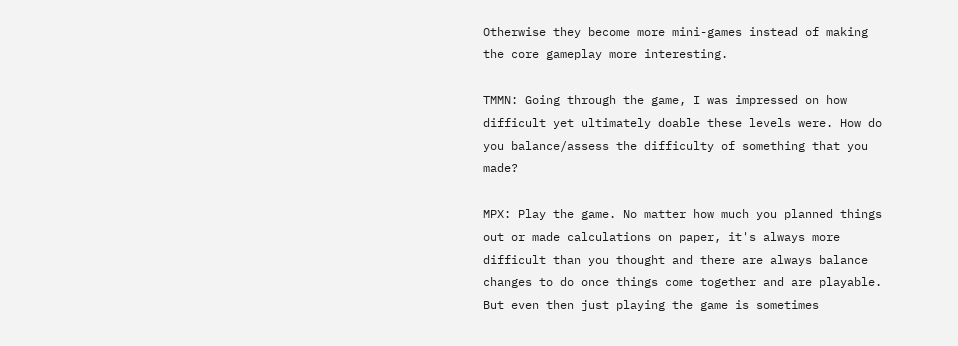Otherwise they become more mini-games instead of making the core gameplay more interesting.

TMMN: Going through the game, I was impressed on how difficult yet ultimately doable these levels were. How do you balance/assess the difficulty of something that you made?

MPX: Play the game. No matter how much you planned things out or made calculations on paper, it's always more difficult than you thought and there are always balance changes to do once things come together and are playable. But even then just playing the game is sometimes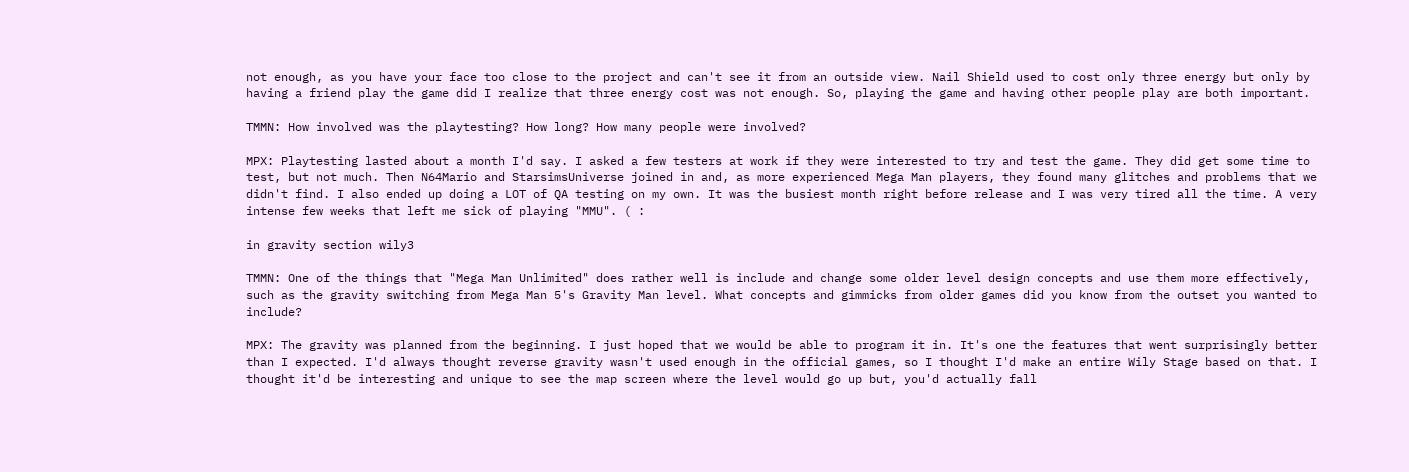not enough, as you have your face too close to the project and can't see it from an outside view. Nail Shield used to cost only three energy but only by having a friend play the game did I realize that three energy cost was not enough. So, playing the game and having other people play are both important.

TMMN: How involved was the playtesting? How long? How many people were involved?

MPX: Playtesting lasted about a month I'd say. I asked a few testers at work if they were interested to try and test the game. They did get some time to test, but not much. Then N64Mario and StarsimsUniverse joined in and, as more experienced Mega Man players, they found many glitches and problems that we didn't find. I also ended up doing a LOT of QA testing on my own. It was the busiest month right before release and I was very tired all the time. A very intense few weeks that left me sick of playing "MMU". ( :

in gravity section wily3

TMMN: One of the things that "Mega Man Unlimited" does rather well is include and change some older level design concepts and use them more effectively, such as the gravity switching from Mega Man 5's Gravity Man level. What concepts and gimmicks from older games did you know from the outset you wanted to include?

MPX: The gravity was planned from the beginning. I just hoped that we would be able to program it in. It's one the features that went surprisingly better than I expected. I'd always thought reverse gravity wasn't used enough in the official games, so I thought I'd make an entire Wily Stage based on that. I thought it'd be interesting and unique to see the map screen where the level would go up but, you'd actually fall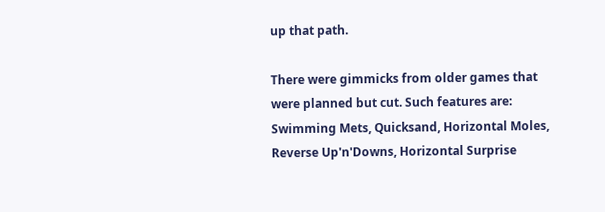up that path.

There were gimmicks from older games that were planned but cut. Such features are: Swimming Mets, Quicksand, Horizontal Moles, Reverse Up'n'Downs, Horizontal Surprise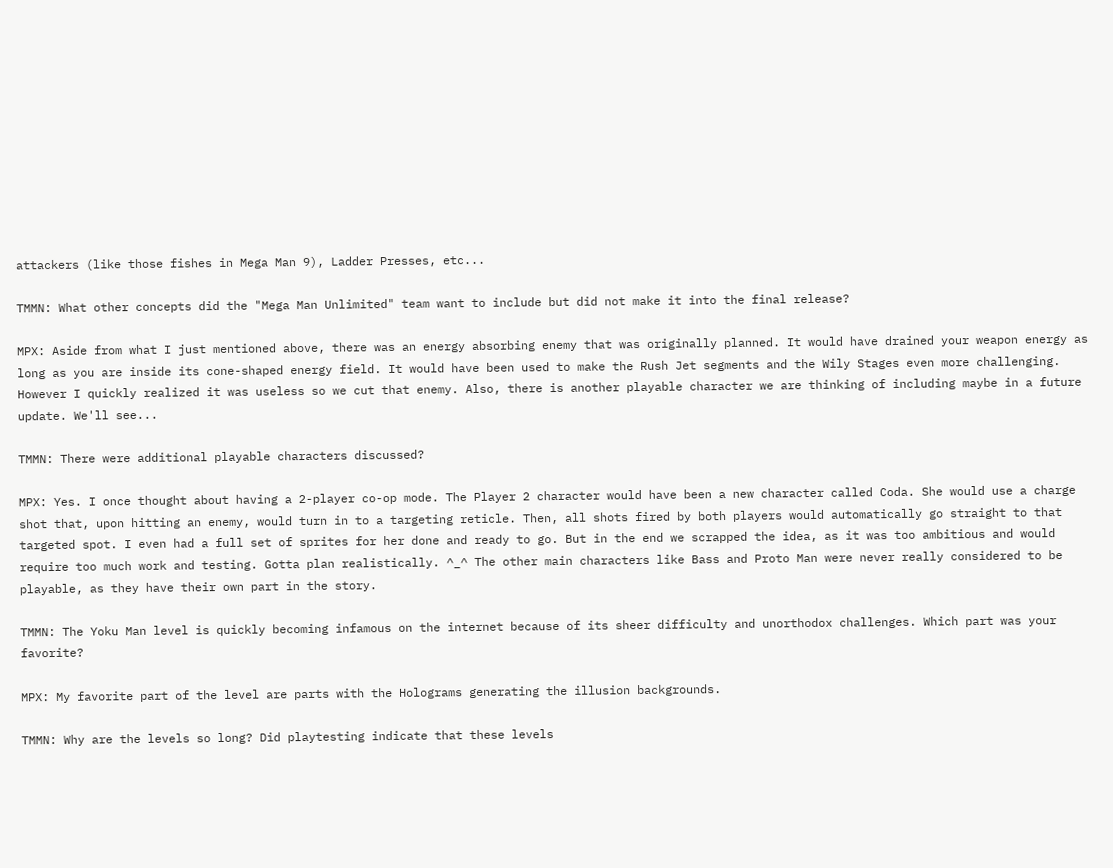attackers (like those fishes in Mega Man 9), Ladder Presses, etc...

TMMN: What other concepts did the "Mega Man Unlimited" team want to include but did not make it into the final release?

MPX: Aside from what I just mentioned above, there was an energy absorbing enemy that was originally planned. It would have drained your weapon energy as long as you are inside its cone-shaped energy field. It would have been used to make the Rush Jet segments and the Wily Stages even more challenging. However I quickly realized it was useless so we cut that enemy. Also, there is another playable character we are thinking of including maybe in a future update. We'll see...

TMMN: There were additional playable characters discussed?

MPX: Yes. I once thought about having a 2-player co-op mode. The Player 2 character would have been a new character called Coda. She would use a charge shot that, upon hitting an enemy, would turn in to a targeting reticle. Then, all shots fired by both players would automatically go straight to that targeted spot. I even had a full set of sprites for her done and ready to go. But in the end we scrapped the idea, as it was too ambitious and would require too much work and testing. Gotta plan realistically. ^_^ The other main characters like Bass and Proto Man were never really considered to be playable, as they have their own part in the story.

TMMN: The Yoku Man level is quickly becoming infamous on the internet because of its sheer difficulty and unorthodox challenges. Which part was your favorite?

MPX: My favorite part of the level are parts with the Holograms generating the illusion backgrounds.

TMMN: Why are the levels so long? Did playtesting indicate that these levels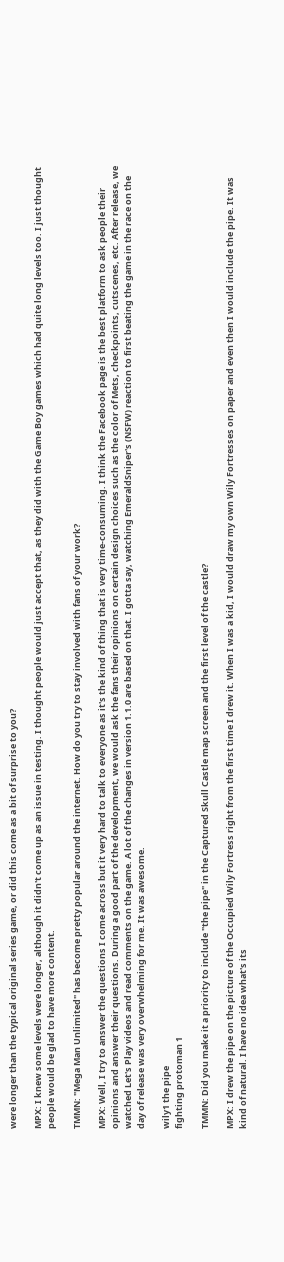were longer than the typical original series game, or did this come as a bit of surprise to you?

MPX: I knew some levels were longer, although it didn't come up as an issue in testing. I thought people would just accept that, as they did with the Game Boy games which had quite long levels too. I just thought people would be glad to have more content.

TMMN: "Mega Man Unlimited" has become pretty popular around the internet. How do you try to stay involved with fans of your work?

MPX: Well, I try to answer the questions I come across but it very hard to talk to everyone as it's the kind of thing that is very time-consuming. I think the Facebook page is the best platform to ask people their opinions and answer their questions. During a good part of the development, we would ask the fans their opinions on certain design choices such as the color of Mets, checkpoints, cutscenes, etc. After release, we watched Let's Play videos and read comments on the game. A lot of the changes in version 1.1.0 are based on that. I gotta say, watching EmeraldSniper's (NSFW) reaction to first beating the game in the race on the day of release was very overwhelming for me. It was awesome.

wily1 the pipe
fighting protoman 1

TMMN: Did you make it a priority to include "the pipe" in the Captured Skull Castle map screen and the first level of the castle?

MPX: I drew the pipe on the picture of the Occupied Wily Fortress right from the first time I drew it. When I was a kid, I would draw my own Wily Fortresses on paper and even then I would include the pipe. It was kind of natural. I have no idea what's its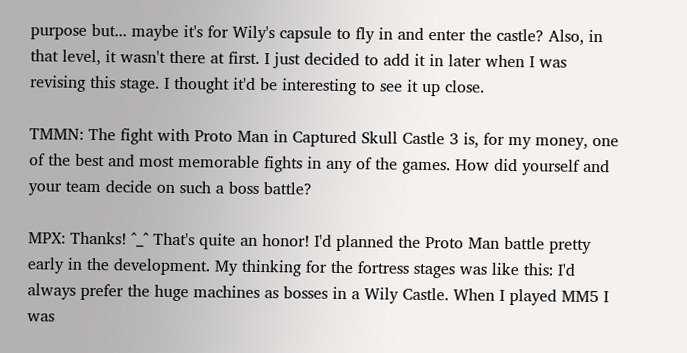purpose but... maybe it's for Wily's capsule to fly in and enter the castle? Also, in that level, it wasn't there at first. I just decided to add it in later when I was revising this stage. I thought it'd be interesting to see it up close.

TMMN: The fight with Proto Man in Captured Skull Castle 3 is, for my money, one of the best and most memorable fights in any of the games. How did yourself and your team decide on such a boss battle?

MPX: Thanks! ^_^ That's quite an honor! I'd planned the Proto Man battle pretty early in the development. My thinking for the fortress stages was like this: I'd always prefer the huge machines as bosses in a Wily Castle. When I played MM5 I was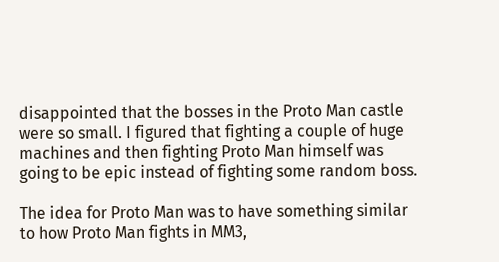disappointed that the bosses in the Proto Man castle were so small. I figured that fighting a couple of huge machines and then fighting Proto Man himself was going to be epic instead of fighting some random boss.

The idea for Proto Man was to have something similar to how Proto Man fights in MM3,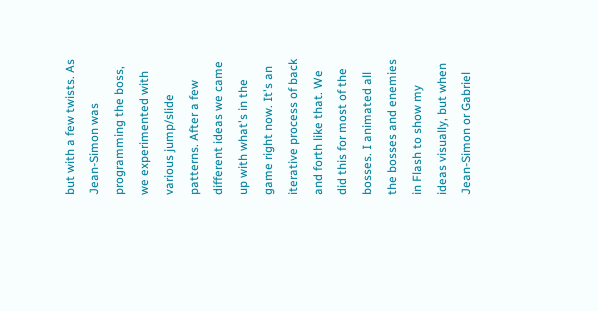but with a few twists. As Jean-Simon was programming the boss, we experimented with various jump/slide patterns. After a few different ideas we came up with what's in the game right now. It's an iterative process of back and forth like that. We did this for most of the bosses. I animated all the bosses and enemies in Flash to show my ideas visually, but when Jean-Simon or Gabriel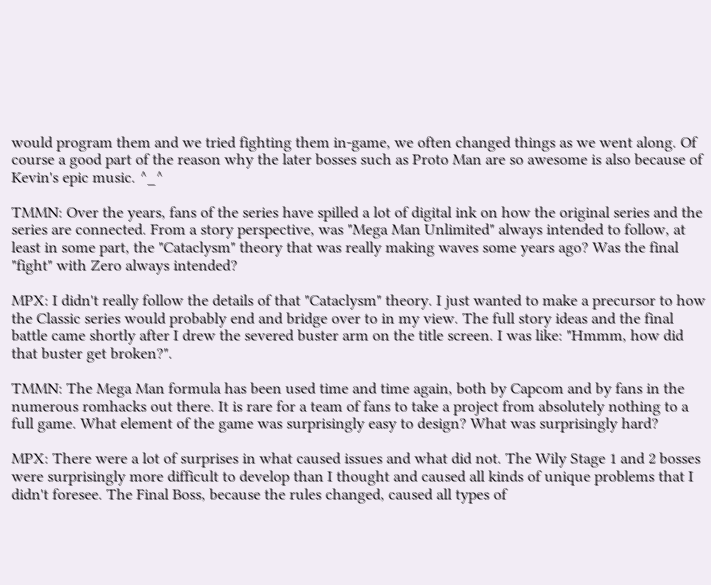would program them and we tried fighting them in-game, we often changed things as we went along. Of course a good part of the reason why the later bosses such as Proto Man are so awesome is also because of Kevin's epic music. ^_^

TMMN: Over the years, fans of the series have spilled a lot of digital ink on how the original series and the series are connected. From a story perspective, was "Mega Man Unlimited" always intended to follow, at least in some part, the "Cataclysm" theory that was really making waves some years ago? Was the final "fight" with Zero always intended?

MPX: I didn't really follow the details of that "Cataclysm" theory. I just wanted to make a precursor to how the Classic series would probably end and bridge over to in my view. The full story ideas and the final battle came shortly after I drew the severed buster arm on the title screen. I was like: "Hmmm, how did that buster get broken?".

TMMN: The Mega Man formula has been used time and time again, both by Capcom and by fans in the numerous romhacks out there. It is rare for a team of fans to take a project from absolutely nothing to a full game. What element of the game was surprisingly easy to design? What was surprisingly hard?

MPX: There were a lot of surprises in what caused issues and what did not. The Wily Stage 1 and 2 bosses were surprisingly more difficult to develop than I thought and caused all kinds of unique problems that I didn't foresee. The Final Boss, because the rules changed, caused all types of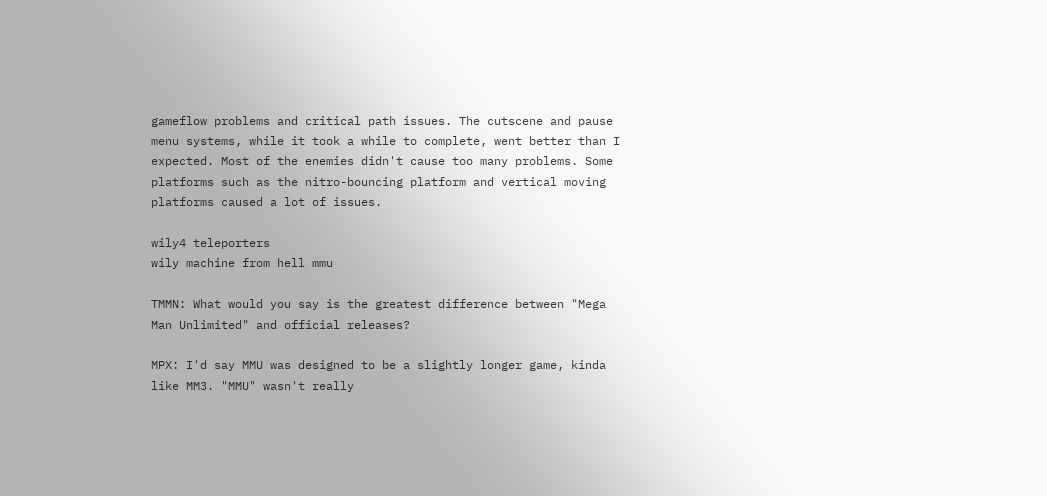gameflow problems and critical path issues. The cutscene and pause menu systems, while it took a while to complete, went better than I expected. Most of the enemies didn't cause too many problems. Some platforms such as the nitro-bouncing platform and vertical moving platforms caused a lot of issues.

wily4 teleporters
wily machine from hell mmu

TMMN: What would you say is the greatest difference between "Mega Man Unlimited" and official releases?

MPX: I'd say MMU was designed to be a slightly longer game, kinda like MM3. "MMU" wasn't really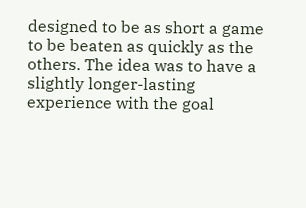designed to be as short a game to be beaten as quickly as the others. The idea was to have a slightly longer-lasting experience with the goal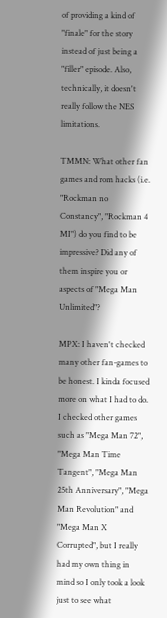of providing a kind of "finale" for the story instead of just being a "filler" episode. Also, technically, it doesn't really follow the NES limitations.

TMMN: What other fan games and rom hacks (i.e. "Rockman no Constancy", "Rockman 4 MI") do you find to be impressive? Did any of them inspire you or aspects of "Mega Man Unlimited"?

MPX: I haven't checked many other fan-games to be honest. I kinda focused more on what I had to do. I checked other games such as "Mega Man 72", "Mega Man Time Tangent", "Mega Man 25th Anniversary", "Mega Man Revolution" and "Mega Man X Corrupted", but I really had my own thing in mind so I only took a look just to see what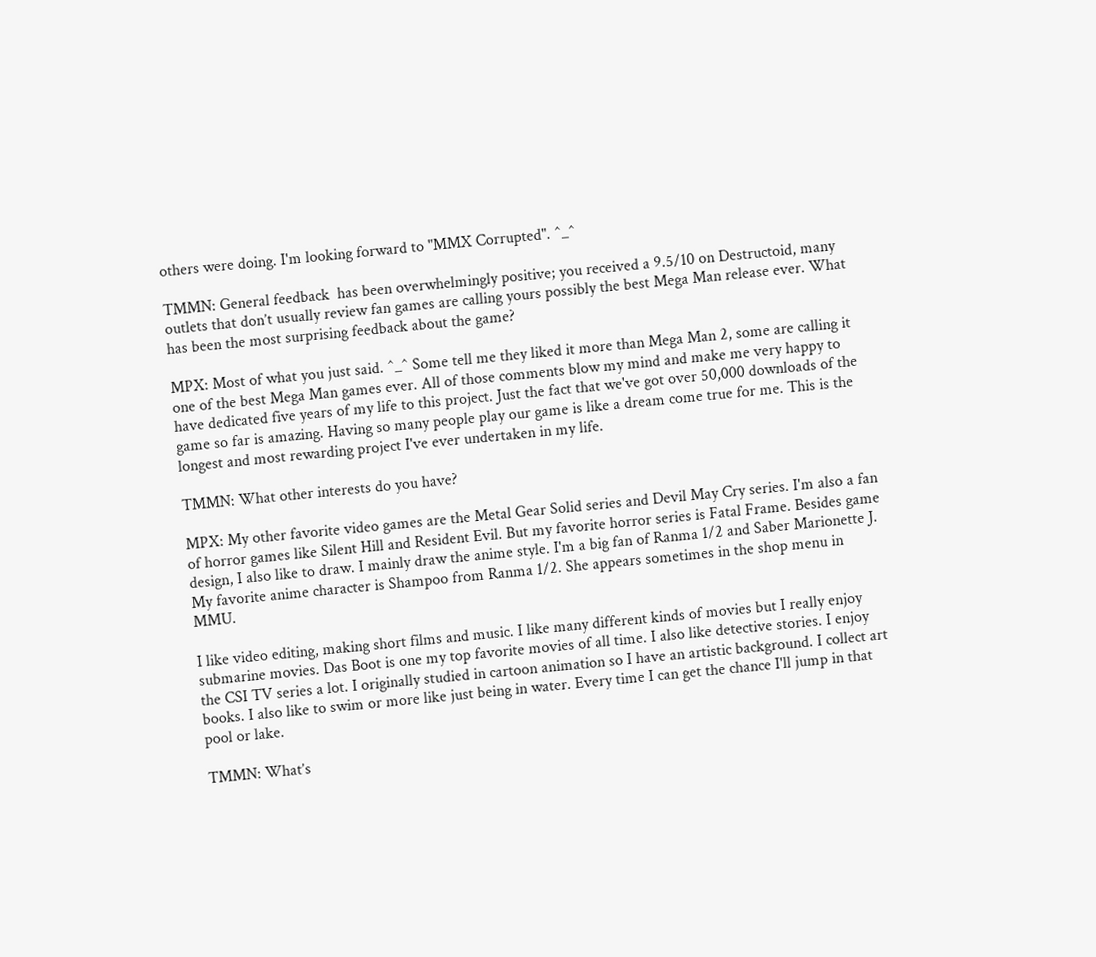others were doing. I'm looking forward to "MMX Corrupted". ^_^

TMMN: General feedback  has been overwhelmingly positive; you received a 9.5/10 on Destructoid, many outlets that don’t usually review fan games are calling yours possibly the best Mega Man release ever. What has been the most surprising feedback about the game?

MPX: Most of what you just said. ^_^ Some tell me they liked it more than Mega Man 2, some are calling it one of the best Mega Man games ever. All of those comments blow my mind and make me very happy to have dedicated five years of my life to this project. Just the fact that we've got over 50,000 downloads of the game so far is amazing. Having so many people play our game is like a dream come true for me. This is the longest and most rewarding project I've ever undertaken in my life.

TMMN: What other interests do you have?

MPX: My other favorite video games are the Metal Gear Solid series and Devil May Cry series. I'm also a fan of horror games like Silent Hill and Resident Evil. But my favorite horror series is Fatal Frame. Besides game design, I also like to draw. I mainly draw the anime style. I'm a big fan of Ranma 1/2 and Saber Marionette J. My favorite anime character is Shampoo from Ranma 1/2. She appears sometimes in the shop menu in MMU.

I like video editing, making short films and music. I like many different kinds of movies but I really enjoy submarine movies. Das Boot is one my top favorite movies of all time. I also like detective stories. I enjoy the CSI TV series a lot. I originally studied in cartoon animation so I have an artistic background. I collect art books. I also like to swim or more like just being in water. Every time I can get the chance I'll jump in that pool or lake.

TMMN: What’s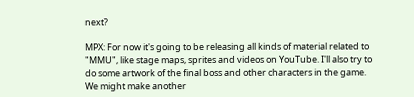next?

MPX: For now it's going to be releasing all kinds of material related to "MMU", like stage maps, sprites and videos on YouTube. I'll also try to do some artwork of the final boss and other characters in the game. We might make another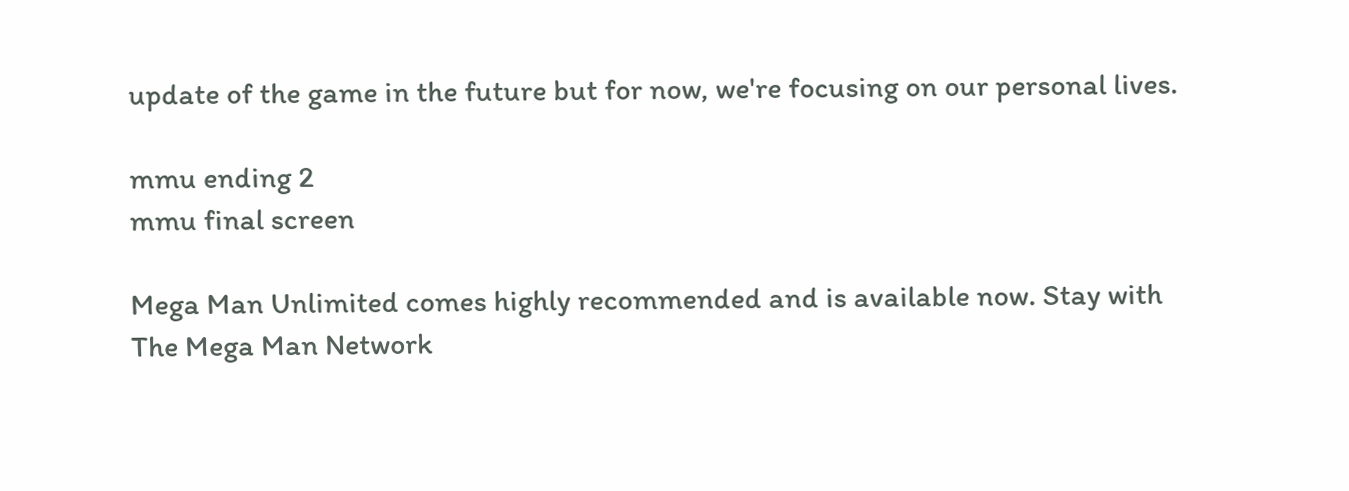update of the game in the future but for now, we're focusing on our personal lives.

mmu ending 2
mmu final screen

Mega Man Unlimited comes highly recommended and is available now. Stay with The Mega Man Network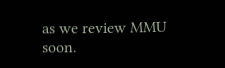as we review MMU soon.